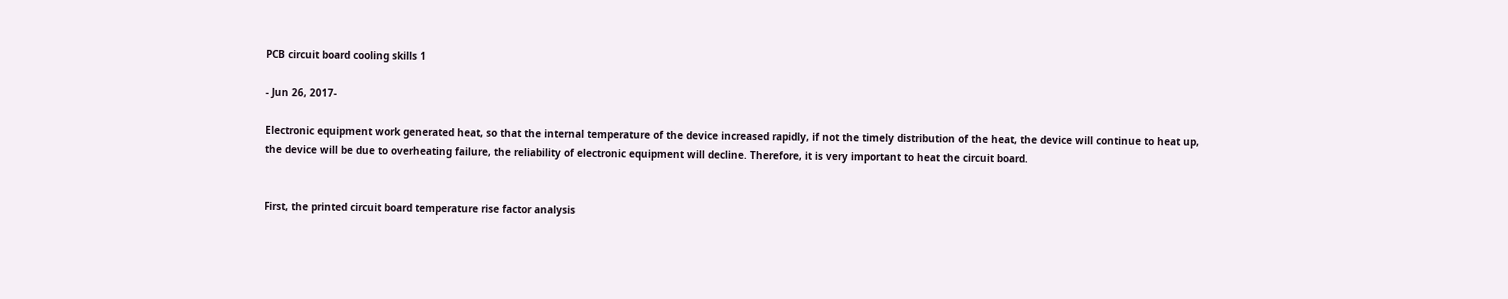PCB circuit board cooling skills 1

- Jun 26, 2017-

Electronic equipment work generated heat, so that the internal temperature of the device increased rapidly, if not the timely distribution of the heat, the device will continue to heat up, the device will be due to overheating failure, the reliability of electronic equipment will decline. Therefore, it is very important to heat the circuit board.


First, the printed circuit board temperature rise factor analysis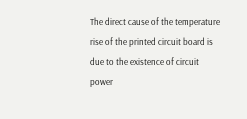The direct cause of the temperature rise of the printed circuit board is due to the existence of circuit power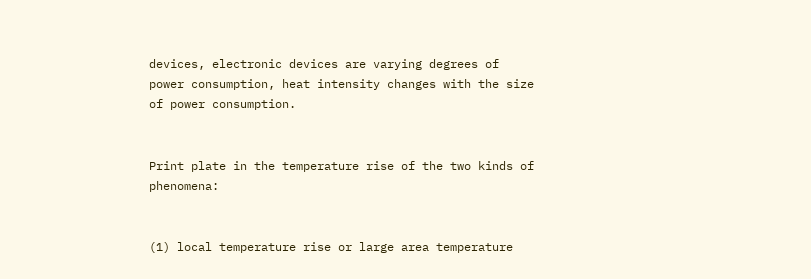devices, electronic devices are varying degrees of power consumption, heat intensity changes with the size of power consumption.


Print plate in the temperature rise of the two kinds of phenomena:


(1) local temperature rise or large area temperature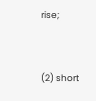rise;


(2) short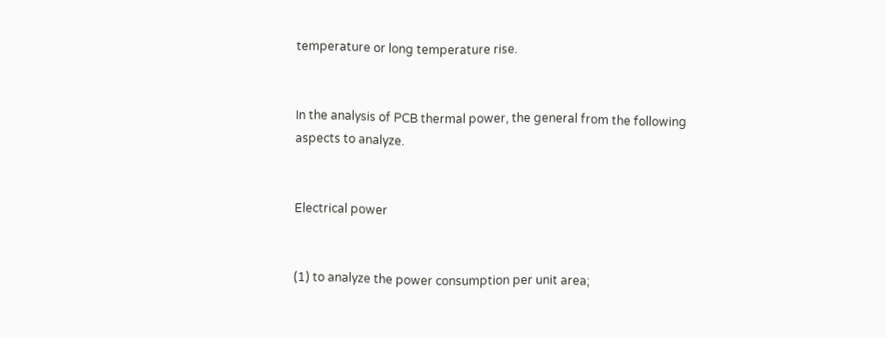temperature or long temperature rise.


In the analysis of PCB thermal power, the general from the following aspects to analyze.


Electrical power


(1) to analyze the power consumption per unit area;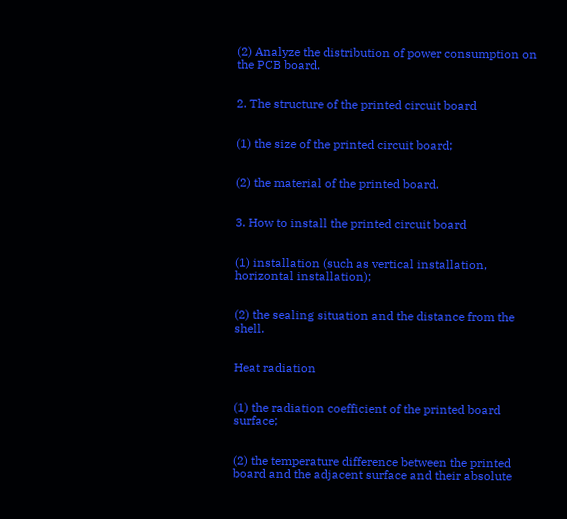(2) Analyze the distribution of power consumption on the PCB board.


2. The structure of the printed circuit board


(1) the size of the printed circuit board;


(2) the material of the printed board.


3. How to install the printed circuit board


(1) installation (such as vertical installation, horizontal installation);


(2) the sealing situation and the distance from the shell.


Heat radiation


(1) the radiation coefficient of the printed board surface;


(2) the temperature difference between the printed board and the adjacent surface and their absolute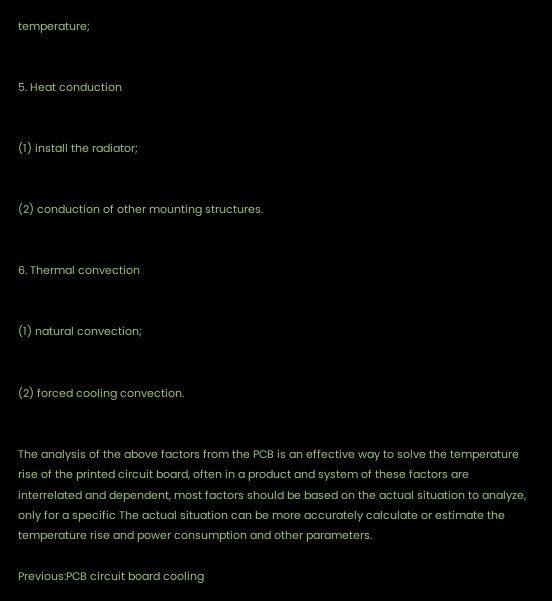temperature;


5. Heat conduction


(1) install the radiator;


(2) conduction of other mounting structures.


6. Thermal convection


(1) natural convection;


(2) forced cooling convection.


The analysis of the above factors from the PCB is an effective way to solve the temperature rise of the printed circuit board, often in a product and system of these factors are interrelated and dependent, most factors should be based on the actual situation to analyze, only for a specific The actual situation can be more accurately calculate or estimate the temperature rise and power consumption and other parameters.

Previous:PCB circuit board cooling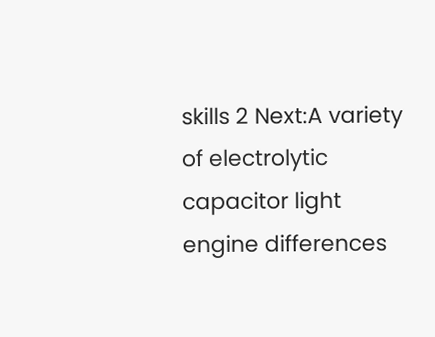skills 2 Next:A variety of electrolytic capacitor light engine differences